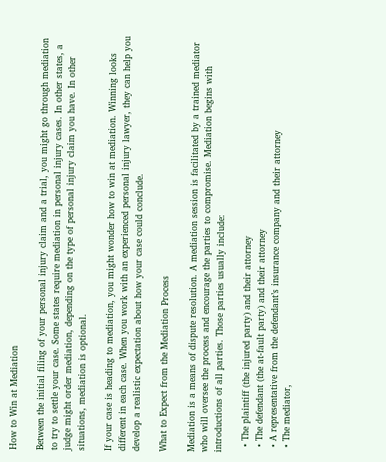How to Win at Mediation

Between the initial filing of your personal injury claim and a trial, you might go through mediation to try to settle your case. Some states require mediation in personal injury cases. In other states, a judge might order mediation, depending on the type of personal injury claim you have. In other situations, mediation is optional.

If your case is heading to mediation, you might wonder how to win at mediation. Winning looks different in each case. When you work with an experienced personal injury lawyer, they can help you develop a realistic expectation about how your case could conclude.

What to Expect from the Mediation Process

Mediation is a means of dispute resolution. A mediation session is facilitated by a trained mediator who will oversee the process and encourage the parties to compromise. Mediation begins with introductions of all parties. Those parties usually include:

  • The plaintiff (the injured party) and their attorney
  • The defendant (the at-fault party) and their attorney
  • A representative from the defendant’s insurance company and their attorney
  • The mediator,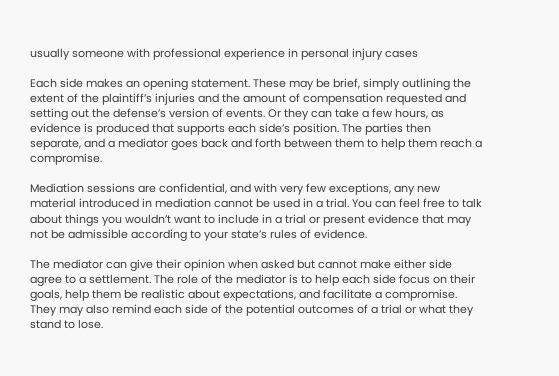usually someone with professional experience in personal injury cases

Each side makes an opening statement. These may be brief, simply outlining the extent of the plaintiff’s injuries and the amount of compensation requested and setting out the defense’s version of events. Or they can take a few hours, as evidence is produced that supports each side’s position. The parties then separate, and a mediator goes back and forth between them to help them reach a compromise.

Mediation sessions are confidential, and with very few exceptions, any new material introduced in mediation cannot be used in a trial. You can feel free to talk about things you wouldn’t want to include in a trial or present evidence that may not be admissible according to your state’s rules of evidence.

The mediator can give their opinion when asked but cannot make either side agree to a settlement. The role of the mediator is to help each side focus on their goals, help them be realistic about expectations, and facilitate a compromise. They may also remind each side of the potential outcomes of a trial or what they stand to lose.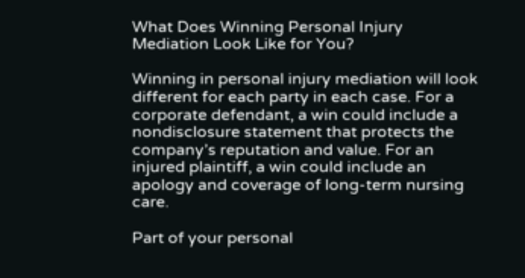What Does Winning Personal Injury Mediation Look Like for You?

Winning in personal injury mediation will look different for each party in each case. For a corporate defendant, a win could include a nondisclosure statement that protects the company’s reputation and value. For an injured plaintiff, a win could include an apology and coverage of long-term nursing care.

Part of your personal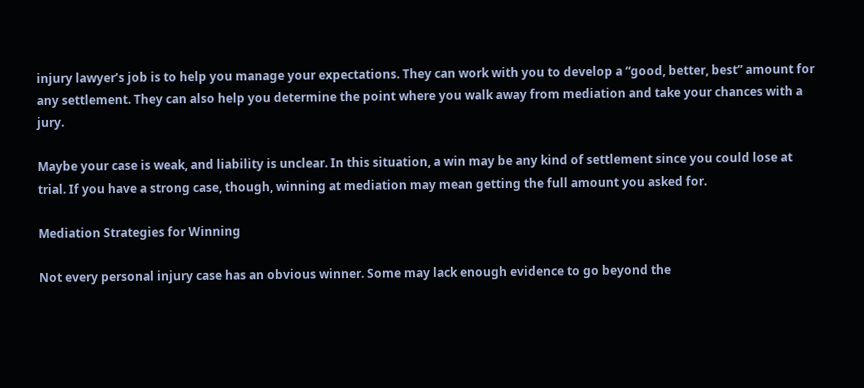injury lawyer’s job is to help you manage your expectations. They can work with you to develop a “good, better, best” amount for any settlement. They can also help you determine the point where you walk away from mediation and take your chances with a jury.

Maybe your case is weak, and liability is unclear. In this situation, a win may be any kind of settlement since you could lose at trial. If you have a strong case, though, winning at mediation may mean getting the full amount you asked for.

Mediation Strategies for Winning

Not every personal injury case has an obvious winner. Some may lack enough evidence to go beyond the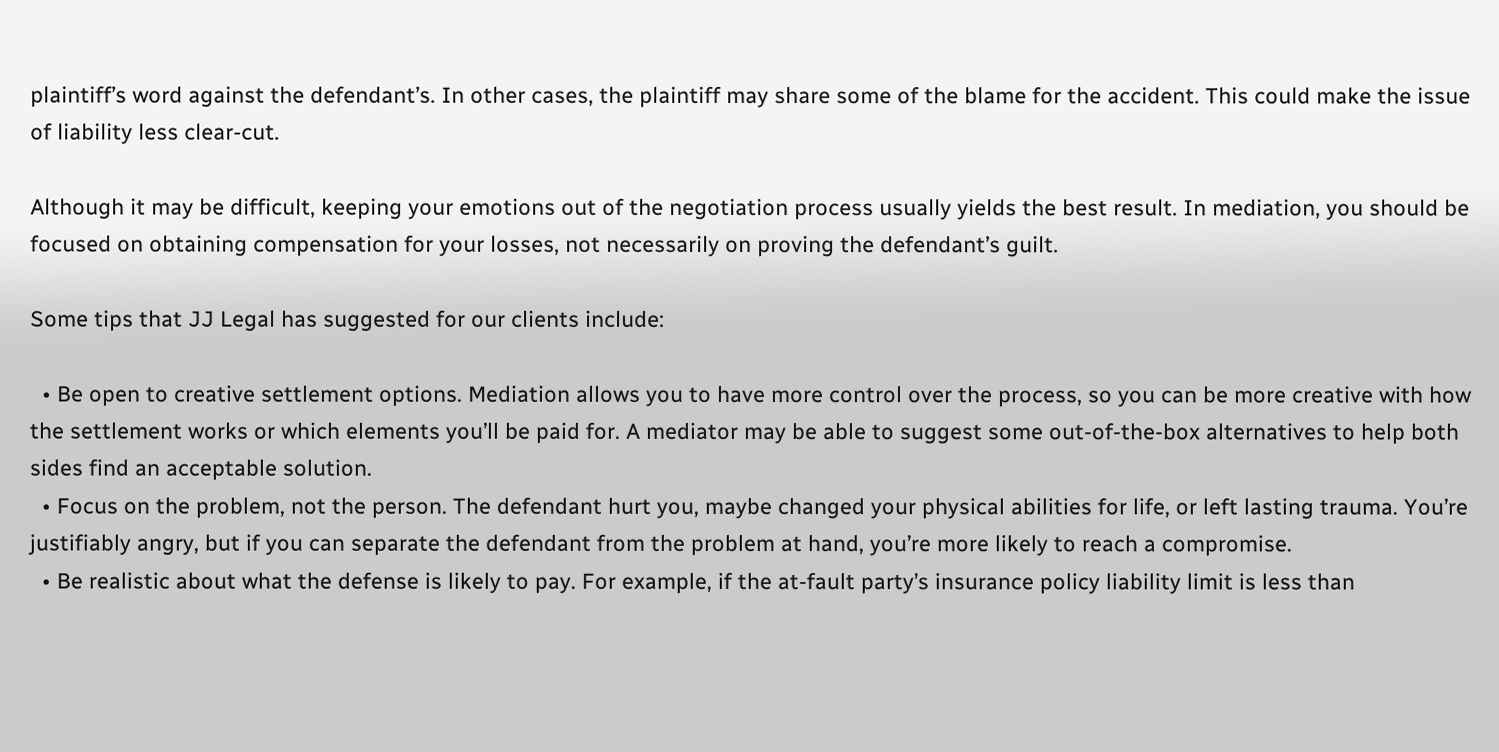plaintiff’s word against the defendant’s. In other cases, the plaintiff may share some of the blame for the accident. This could make the issue of liability less clear-cut.

Although it may be difficult, keeping your emotions out of the negotiation process usually yields the best result. In mediation, you should be focused on obtaining compensation for your losses, not necessarily on proving the defendant’s guilt.

Some tips that JJ Legal has suggested for our clients include:

  • Be open to creative settlement options. Mediation allows you to have more control over the process, so you can be more creative with how the settlement works or which elements you’ll be paid for. A mediator may be able to suggest some out-of-the-box alternatives to help both sides find an acceptable solution.
  • Focus on the problem, not the person. The defendant hurt you, maybe changed your physical abilities for life, or left lasting trauma. You’re justifiably angry, but if you can separate the defendant from the problem at hand, you’re more likely to reach a compromise.
  • Be realistic about what the defense is likely to pay. For example, if the at-fault party’s insurance policy liability limit is less than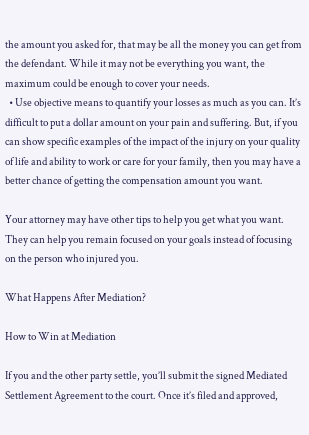the amount you asked for, that may be all the money you can get from the defendant. While it may not be everything you want, the maximum could be enough to cover your needs.
  • Use objective means to quantify your losses as much as you can. It’s difficult to put a dollar amount on your pain and suffering. But, if you can show specific examples of the impact of the injury on your quality of life and ability to work or care for your family, then you may have a better chance of getting the compensation amount you want.

Your attorney may have other tips to help you get what you want. They can help you remain focused on your goals instead of focusing on the person who injured you.

What Happens After Mediation?

How to Win at Mediation

If you and the other party settle, you’ll submit the signed Mediated Settlement Agreement to the court. Once it’s filed and approved,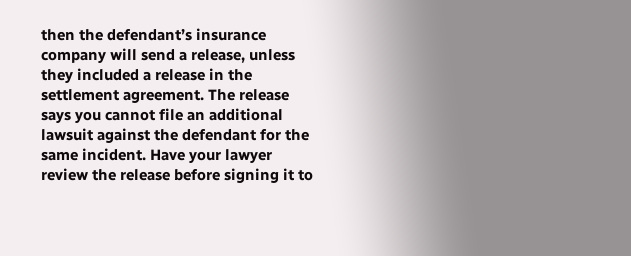then the defendant’s insurance company will send a release, unless they included a release in the settlement agreement. The release says you cannot file an additional lawsuit against the defendant for the same incident. Have your lawyer review the release before signing it to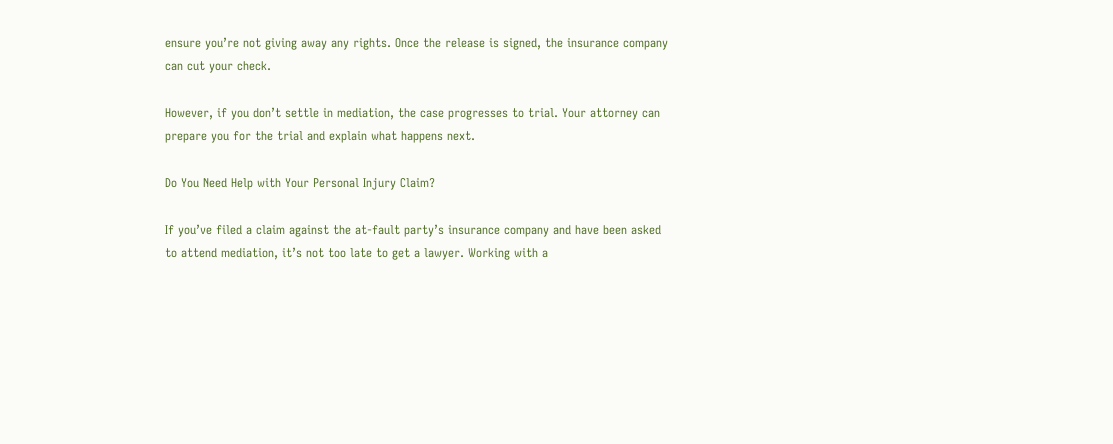ensure you’re not giving away any rights. Once the release is signed, the insurance company can cut your check.

However, if you don’t settle in mediation, the case progresses to trial. Your attorney can prepare you for the trial and explain what happens next.

Do You Need Help with Your Personal Injury Claim?

If you’ve filed a claim against the at-fault party’s insurance company and have been asked to attend mediation, it’s not too late to get a lawyer. Working with a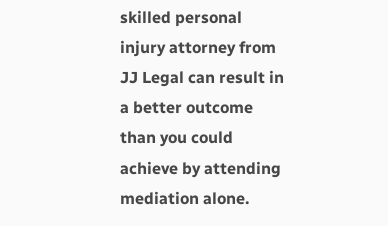skilled personal injury attorney from JJ Legal can result in a better outcome than you could achieve by attending mediation alone.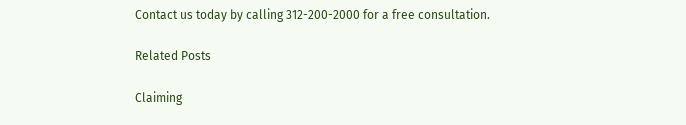Contact us today by calling 312-200-2000 for a free consultation.

Related Posts

Claiming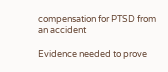compensation for PTSD from an accident

Evidence needed to prove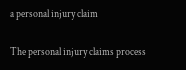a personal injury claim

The personal injury claims process